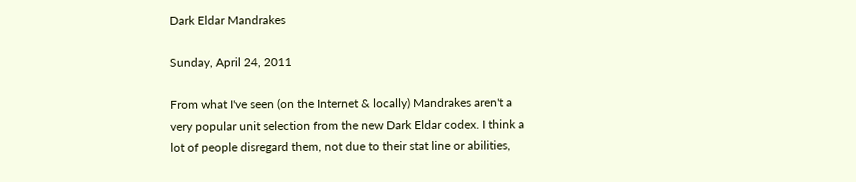Dark Eldar Mandrakes

Sunday, April 24, 2011

From what I've seen (on the Internet & locally) Mandrakes aren't a very popular unit selection from the new Dark Eldar codex. I think a lot of people disregard them, not due to their stat line or abilities,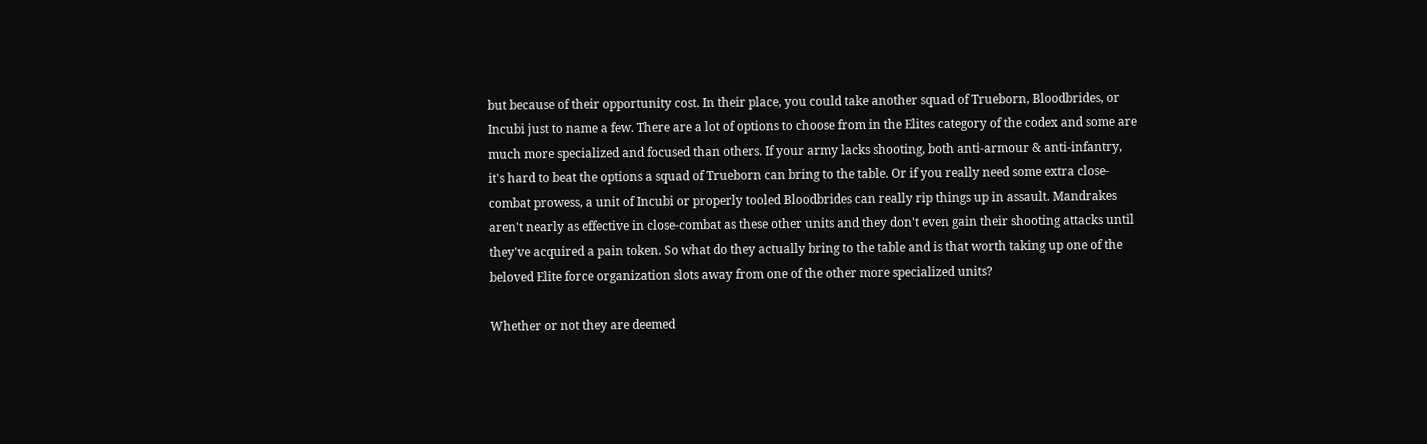but because of their opportunity cost. In their place, you could take another squad of Trueborn, Bloodbrides, or Incubi just to name a few. There are a lot of options to choose from in the Elites category of the codex and some are much more specialized and focused than others. If your army lacks shooting, both anti-armour & anti-infantry, it's hard to beat the options a squad of Trueborn can bring to the table. Or if you really need some extra close-combat prowess, a unit of Incubi or properly tooled Bloodbrides can really rip things up in assault. Mandrakes aren't nearly as effective in close-combat as these other units and they don't even gain their shooting attacks until they've acquired a pain token. So what do they actually bring to the table and is that worth taking up one of the beloved Elite force organization slots away from one of the other more specialized units?

Whether or not they are deemed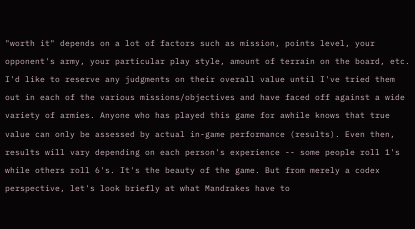"worth it" depends on a lot of factors such as mission, points level, your opponent's army, your particular play style, amount of terrain on the board, etc. I'd like to reserve any judgments on their overall value until I've tried them out in each of the various missions/objectives and have faced off against a wide variety of armies. Anyone who has played this game for awhile knows that true value can only be assessed by actual in-game performance (results). Even then, results will vary depending on each person's experience -- some people roll 1's while others roll 6's. It's the beauty of the game. But from merely a codex perspective, let's look briefly at what Mandrakes have to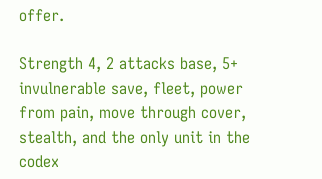offer.

Strength 4, 2 attacks base, 5+ invulnerable save, fleet, power from pain, move through cover, stealth, and the only unit in the codex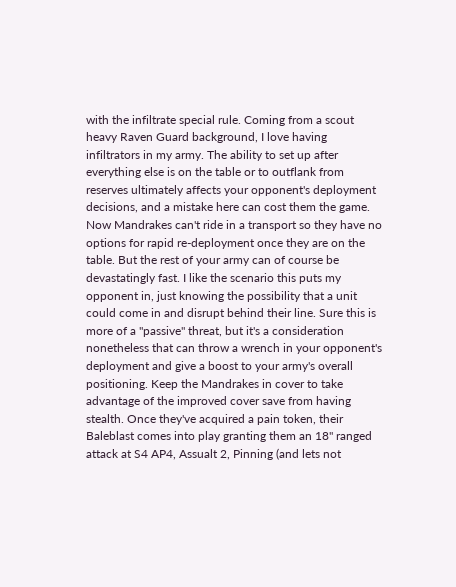with the infiltrate special rule. Coming from a scout heavy Raven Guard background, I love having infiltrators in my army. The ability to set up after everything else is on the table or to outflank from reserves ultimately affects your opponent's deployment decisions, and a mistake here can cost them the game. Now Mandrakes can't ride in a transport so they have no options for rapid re-deployment once they are on the table. But the rest of your army can of course be devastatingly fast. I like the scenario this puts my opponent in, just knowing the possibility that a unit could come in and disrupt behind their line. Sure this is more of a "passive" threat, but it's a consideration nonetheless that can throw a wrench in your opponent's deployment and give a boost to your army's overall positioning. Keep the Mandrakes in cover to take advantage of the improved cover save from having stealth. Once they've acquired a pain token, their Baleblast comes into play granting them an 18" ranged attack at S4 AP4, Assualt 2, Pinning (and lets not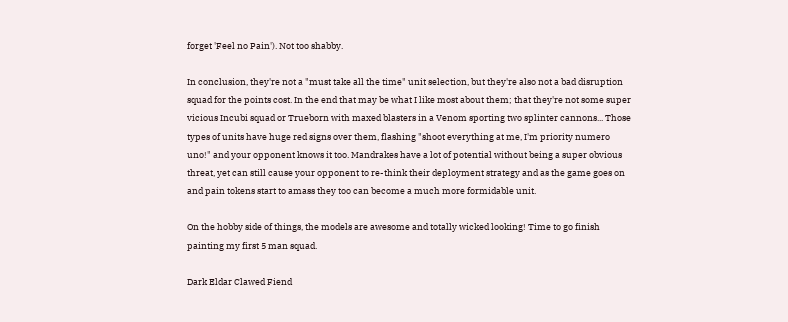forget 'Feel no Pain'). Not too shabby.

In conclusion, they're not a "must take all the time" unit selection, but they're also not a bad disruption squad for the points cost. In the end that may be what I like most about them; that they're not some super vicious Incubi squad or Trueborn with maxed blasters in a Venom sporting two splinter cannons... Those types of units have huge red signs over them, flashing "shoot everything at me, I'm priority numero uno!" and your opponent knows it too. Mandrakes have a lot of potential without being a super obvious threat, yet can still cause your opponent to re-think their deployment strategy and as the game goes on and pain tokens start to amass they too can become a much more formidable unit.

On the hobby side of things, the models are awesome and totally wicked looking! Time to go finish painting my first 5 man squad.

Dark Eldar Clawed Fiend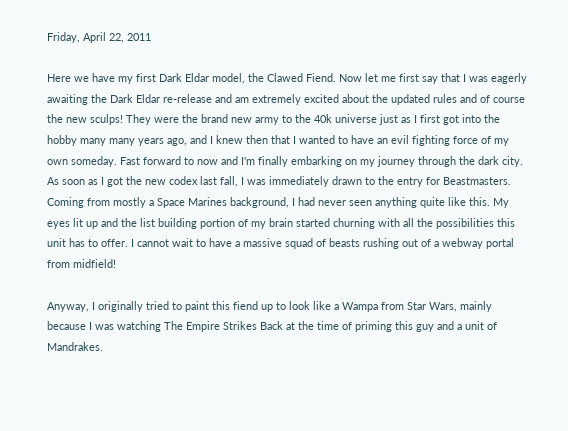Friday, April 22, 2011

Here we have my first Dark Eldar model, the Clawed Fiend. Now let me first say that I was eagerly awaiting the Dark Eldar re-release and am extremely excited about the updated rules and of course the new sculps! They were the brand new army to the 40k universe just as I first got into the hobby many many years ago, and I knew then that I wanted to have an evil fighting force of my own someday. Fast forward to now and I'm finally embarking on my journey through the dark city. As soon as I got the new codex last fall, I was immediately drawn to the entry for Beastmasters. Coming from mostly a Space Marines background, I had never seen anything quite like this. My eyes lit up and the list building portion of my brain started churning with all the possibilities this unit has to offer. I cannot wait to have a massive squad of beasts rushing out of a webway portal from midfield!

Anyway, I originally tried to paint this fiend up to look like a Wampa from Star Wars, mainly because I was watching The Empire Strikes Back at the time of priming this guy and a unit of Mandrakes.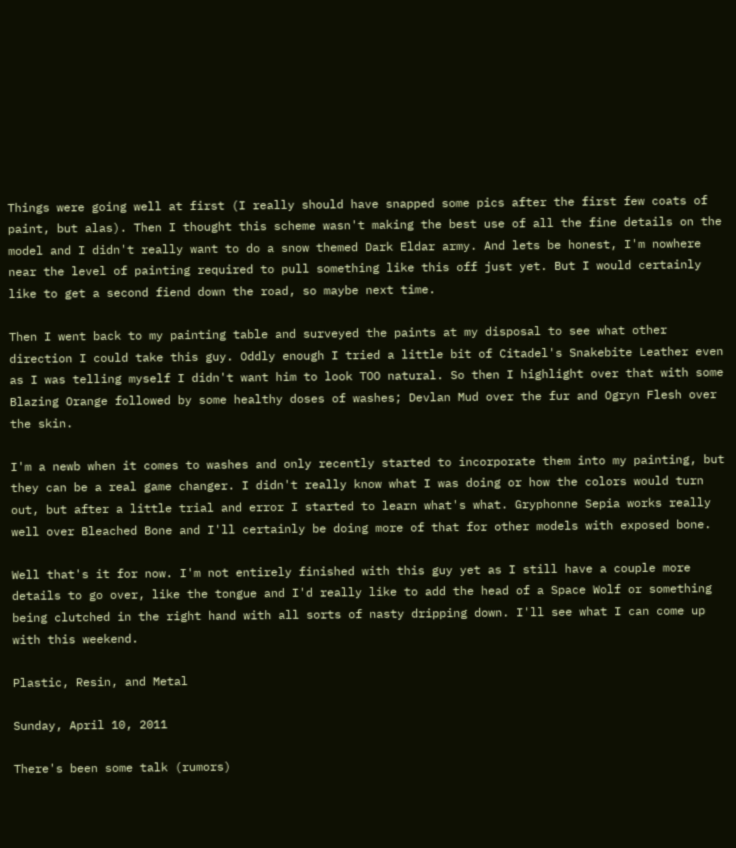Things were going well at first (I really should have snapped some pics after the first few coats of paint, but alas). Then I thought this scheme wasn't making the best use of all the fine details on the model and I didn't really want to do a snow themed Dark Eldar army. And lets be honest, I'm nowhere near the level of painting required to pull something like this off just yet. But I would certainly like to get a second fiend down the road, so maybe next time.

Then I went back to my painting table and surveyed the paints at my disposal to see what other direction I could take this guy. Oddly enough I tried a little bit of Citadel's Snakebite Leather even as I was telling myself I didn't want him to look TOO natural. So then I highlight over that with some Blazing Orange followed by some healthy doses of washes; Devlan Mud over the fur and Ogryn Flesh over the skin.

I'm a newb when it comes to washes and only recently started to incorporate them into my painting, but they can be a real game changer. I didn't really know what I was doing or how the colors would turn out, but after a little trial and error I started to learn what's what. Gryphonne Sepia works really well over Bleached Bone and I'll certainly be doing more of that for other models with exposed bone.

Well that's it for now. I'm not entirely finished with this guy yet as I still have a couple more details to go over, like the tongue and I'd really like to add the head of a Space Wolf or something being clutched in the right hand with all sorts of nasty dripping down. I'll see what I can come up with this weekend.

Plastic, Resin, and Metal

Sunday, April 10, 2011

There's been some talk (rumors)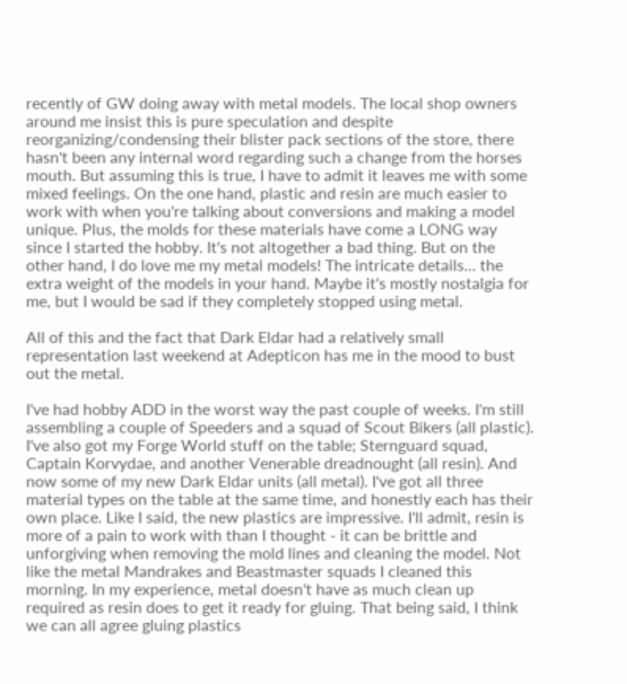recently of GW doing away with metal models. The local shop owners around me insist this is pure speculation and despite reorganizing/condensing their blister pack sections of the store, there hasn't been any internal word regarding such a change from the horses mouth. But assuming this is true, I have to admit it leaves me with some mixed feelings. On the one hand, plastic and resin are much easier to work with when you're talking about conversions and making a model unique. Plus, the molds for these materials have come a LONG way since I started the hobby. It's not altogether a bad thing. But on the other hand, I do love me my metal models! The intricate details... the extra weight of the models in your hand. Maybe it's mostly nostalgia for me, but I would be sad if they completely stopped using metal.

All of this and the fact that Dark Eldar had a relatively small representation last weekend at Adepticon has me in the mood to bust out the metal.

I've had hobby ADD in the worst way the past couple of weeks. I'm still assembling a couple of Speeders and a squad of Scout Bikers (all plastic). I've also got my Forge World stuff on the table; Sternguard squad, Captain Korvydae, and another Venerable dreadnought (all resin). And now some of my new Dark Eldar units (all metal). I've got all three material types on the table at the same time, and honestly each has their own place. Like I said, the new plastics are impressive. I'll admit, resin is more of a pain to work with than I thought - it can be brittle and unforgiving when removing the mold lines and cleaning the model. Not like the metal Mandrakes and Beastmaster squads I cleaned this morning. In my experience, metal doesn't have as much clean up required as resin does to get it ready for gluing. That being said, I think we can all agree gluing plastics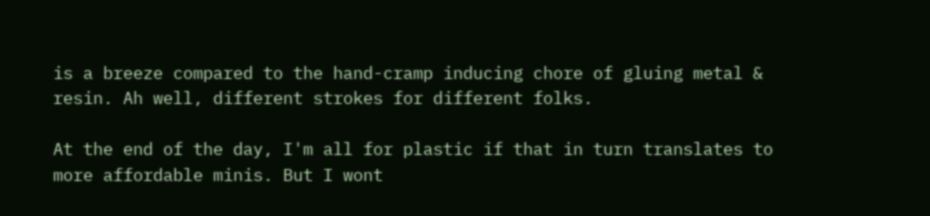is a breeze compared to the hand-cramp inducing chore of gluing metal & resin. Ah well, different strokes for different folks.

At the end of the day, I'm all for plastic if that in turn translates to more affordable minis. But I wont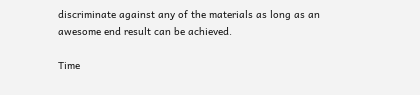discriminate against any of the materials as long as an awesome end result can be achieved.

Time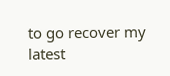to go recover my latest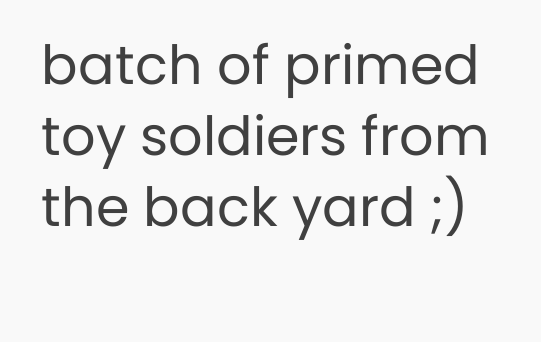batch of primed toy soldiers from the back yard ;)